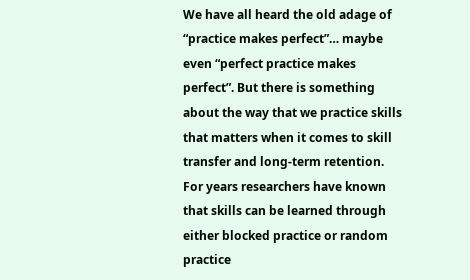We have all heard the old adage of “practice makes perfect”… maybe even “perfect practice makes perfect”. But there is something about the way that we practice skills that matters when it comes to skill transfer and long-term retention. For years researchers have known that skills can be learned through either blocked practice or random practice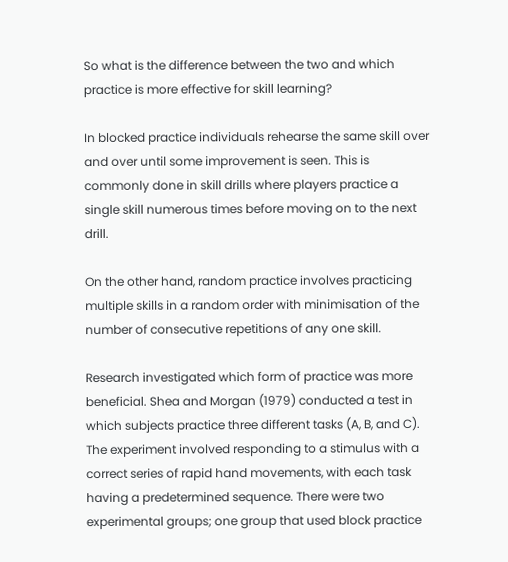So what is the difference between the two and which practice is more effective for skill learning?

In blocked practice individuals rehearse the same skill over and over until some improvement is seen. This is commonly done in skill drills where players practice a single skill numerous times before moving on to the next drill.

On the other hand, random practice involves practicing multiple skills in a random order with minimisation of the number of consecutive repetitions of any one skill.

Research investigated which form of practice was more beneficial. Shea and Morgan (1979) conducted a test in which subjects practice three different tasks (A, B, and C). The experiment involved responding to a stimulus with a correct series of rapid hand movements, with each task having a predetermined sequence. There were two experimental groups; one group that used block practice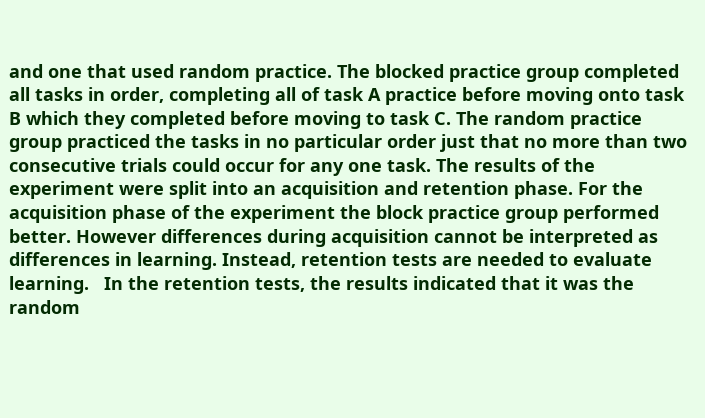and one that used random practice. The blocked practice group completed all tasks in order, completing all of task A practice before moving onto task B which they completed before moving to task C. The random practice group practiced the tasks in no particular order just that no more than two consecutive trials could occur for any one task. The results of the experiment were split into an acquisition and retention phase. For the acquisition phase of the experiment the block practice group performed better. However differences during acquisition cannot be interpreted as differences in learning. Instead, retention tests are needed to evaluate learning.   In the retention tests, the results indicated that it was the random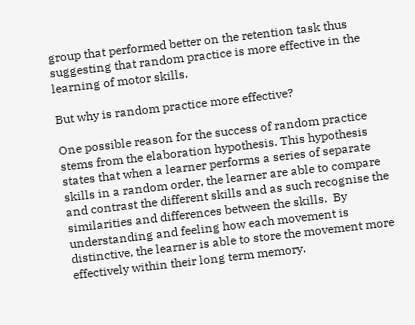group that performed better on the retention task thus suggesting that random practice is more effective in the learning of motor skills.

But why is random practice more effective?

One possible reason for the success of random practice stems from the elaboration hypothesis. This hypothesis states that when a learner performs a series of separate skills in a random order, the learner are able to compare and contrast the different skills and as such recognise the similarities and differences between the skills.  By understanding and feeling how each movement is distinctive, the learner is able to store the movement more effectively within their long term memory.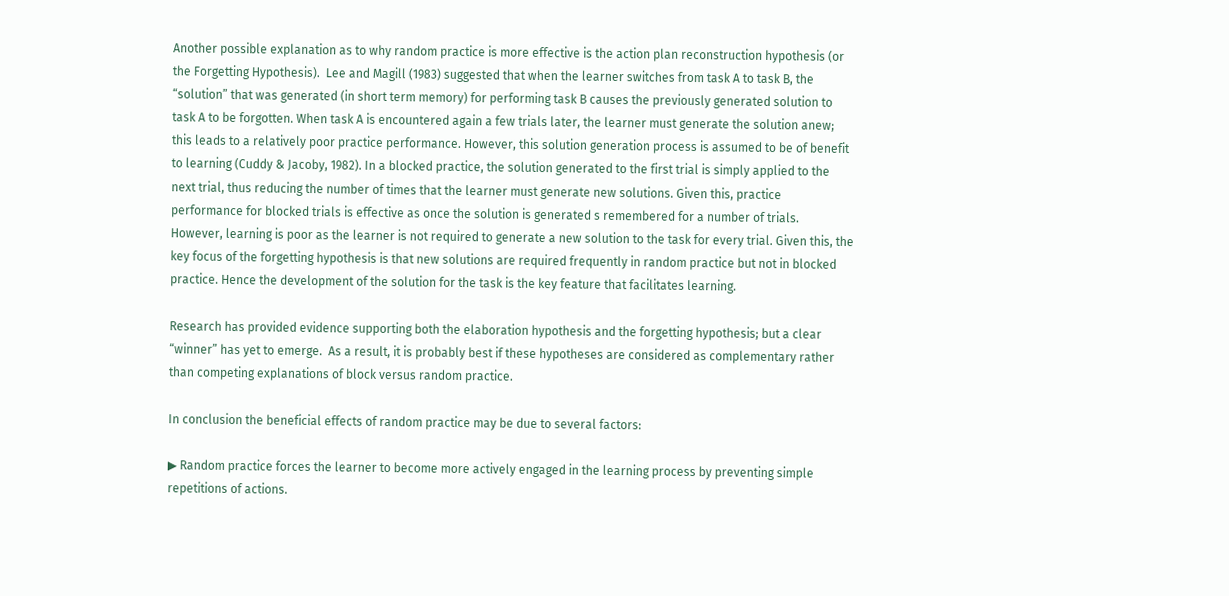Another possible explanation as to why random practice is more effective is the action plan reconstruction hypothesis (or the Forgetting Hypothesis).  Lee and Magill (1983) suggested that when the learner switches from task A to task B, the “solution” that was generated (in short term memory) for performing task B causes the previously generated solution to task A to be forgotten. When task A is encountered again a few trials later, the learner must generate the solution anew; this leads to a relatively poor practice performance. However, this solution generation process is assumed to be of benefit to learning (Cuddy & Jacoby, 1982). In a blocked practice, the solution generated to the first trial is simply applied to the next trial, thus reducing the number of times that the learner must generate new solutions. Given this, practice performance for blocked trials is effective as once the solution is generated s remembered for a number of trials.  However, learning is poor as the learner is not required to generate a new solution to the task for every trial. Given this, the key focus of the forgetting hypothesis is that new solutions are required frequently in random practice but not in blocked practice. Hence the development of the solution for the task is the key feature that facilitates learning.

Research has provided evidence supporting both the elaboration hypothesis and the forgetting hypothesis; but a clear “winner” has yet to emerge.  As a result, it is probably best if these hypotheses are considered as complementary rather than competing explanations of block versus random practice.

In conclusion the beneficial effects of random practice may be due to several factors:

▶ Random practice forces the learner to become more actively engaged in the learning process by preventing simple repetitions of actions.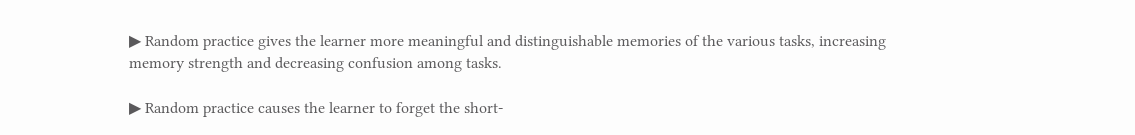▶ Random practice gives the learner more meaningful and distinguishable memories of the various tasks, increasing memory strength and decreasing confusion among tasks.

▶ Random practice causes the learner to forget the short-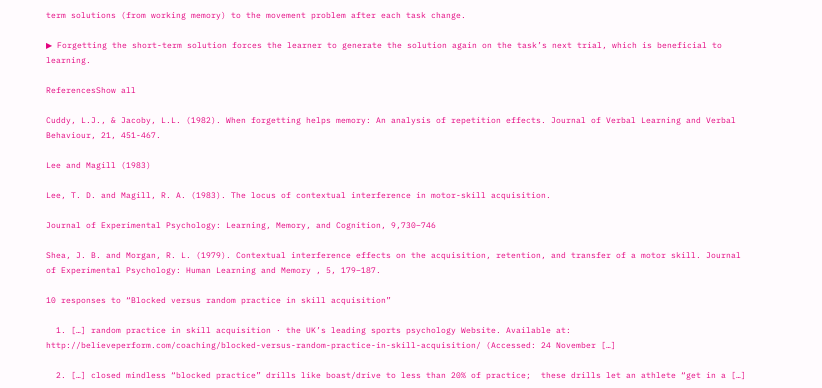term solutions (from working memory) to the movement problem after each task change.

▶ Forgetting the short-term solution forces the learner to generate the solution again on the task’s next trial, which is beneficial to learning.

ReferencesShow all

Cuddy, L.J., & Jacoby, L.L. (1982). When forgetting helps memory: An analysis of repetition effects. Journal of Verbal Learning and Verbal Behaviour, 21, 451-467.

Lee and Magill (1983)

Lee, T. D. and Magill, R. A. (1983). The locus of contextual interference in motor-skill acquisition.

Journal of Experimental Psychology: Learning, Memory, and Cognition, 9,730–746

Shea, J. B. and Morgan, R. L. (1979). Contextual interference effects on the acquisition, retention, and transfer of a motor skill. Journal of Experimental Psychology: Human Learning and Memory , 5, 179–187.

10 responses to “Blocked versus random practice in skill acquisition”

  1. […] random practice in skill acquisition · the UK’s leading sports psychology Website. Available at: http://believeperform.com/coaching/blocked-versus-random-practice-in-skill-acquisition/ (Accessed: 24 November […]

  2. […] closed mindless “blocked practice” drills like boast/drive to less than 20% of practice;  these drills let an athlete “get in a […]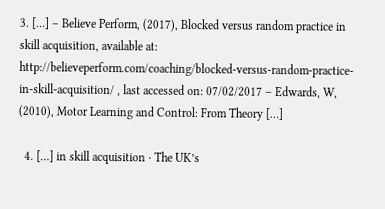3. […] – Believe Perform, (2017), Blocked versus random practice in skill acquisition, available at: http://believeperform.com/coaching/blocked-versus-random-practice-in-skill-acquisition/ , last accessed on: 07/02/2017 – Edwards, W, (2010), Motor Learning and Control: From Theory […]

  4. […] in skill acquisition · The UK’s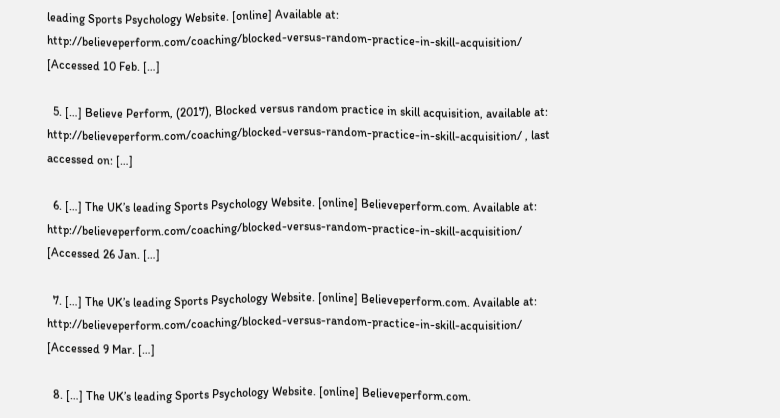leading Sports Psychology Website. [online] Available at: http://believeperform.com/coaching/blocked-versus-random-practice-in-skill-acquisition/ [Accessed 10 Feb. […]

  5. […] Believe Perform, (2017), Blocked versus random practice in skill acquisition, available at: http://believeperform.com/coaching/blocked-versus-random-practice-in-skill-acquisition/ , last accessed on: […]

  6. […] The UK’s leading Sports Psychology Website. [online] Believeperform.com. Available at: http://believeperform.com/coaching/blocked-versus-random-practice-in-skill-acquisition/ [Accessed 26 Jan. […]

  7. […] The UK’s leading Sports Psychology Website. [online] Believeperform.com. Available at: http://believeperform.com/coaching/blocked-versus-random-practice-in-skill-acquisition/ [Accessed 9 Mar. […]

  8. […] The UK’s leading Sports Psychology Website. [online] Believeperform.com.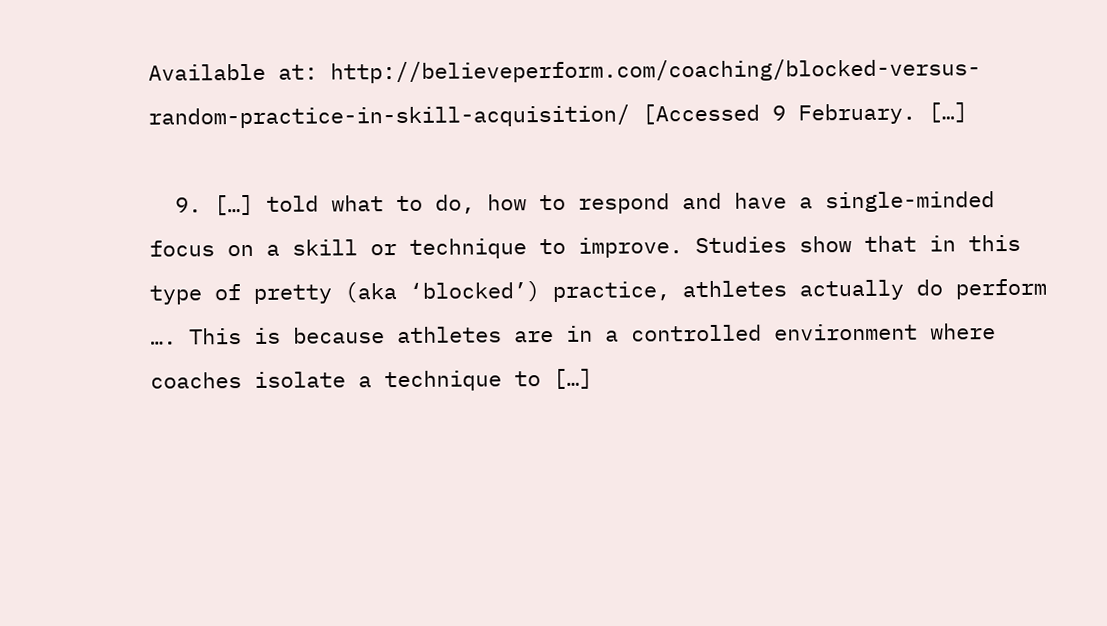Available at: http://believeperform.com/coaching/blocked-versus-random-practice-in-skill-acquisition/ [Accessed 9 February. […]

  9. […] told what to do, how to respond and have a single-minded focus on a skill or technique to improve. Studies show that in this type of pretty (aka ‘blocked’) practice, athletes actually do perform …. This is because athletes are in a controlled environment where coaches isolate a technique to […]